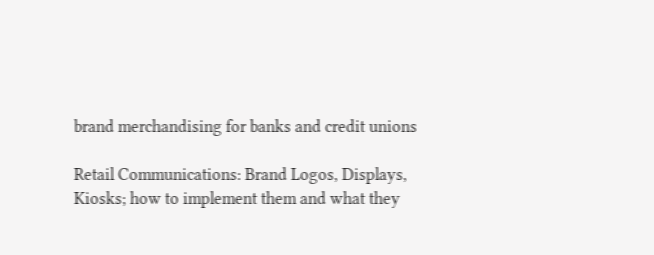brand merchandising for banks and credit unions

Retail Communications: Brand Logos, Displays, Kiosks; how to implement them and what they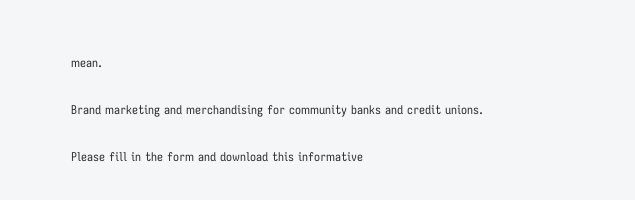mean.

Brand marketing and merchandising for community banks and credit unions.

Please fill in the form and download this informative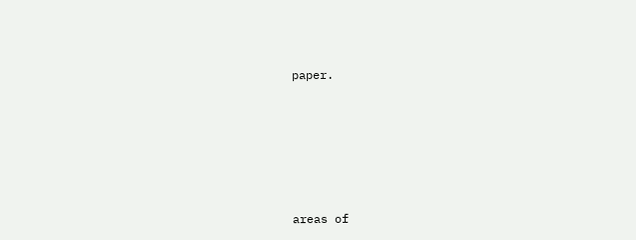paper.







areas of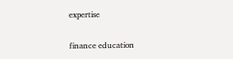expertise

finance education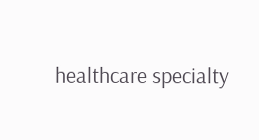healthcare specialty